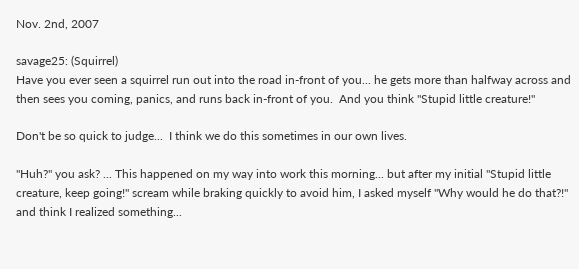Nov. 2nd, 2007

savage25: (Squirrel)
Have you ever seen a squirrel run out into the road in-front of you... he gets more than halfway across and then sees you coming, panics, and runs back in-front of you.  And you think "Stupid little creature!"

Don't be so quick to judge...  I think we do this sometimes in our own lives.

"Huh?" you ask? ... This happened on my way into work this morning... but after my initial "Stupid little creature, keep going!" scream while braking quickly to avoid him, I asked myself "Why would he do that?!" and think I realized something...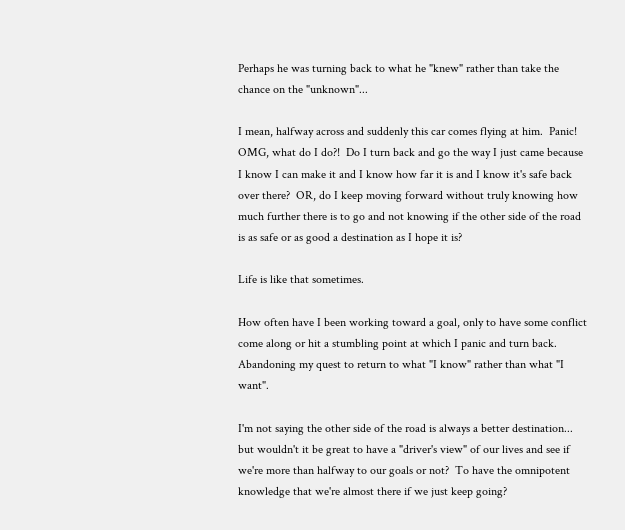Perhaps he was turning back to what he "knew" rather than take the chance on the "unknown"...

I mean, halfway across and suddenly this car comes flying at him.  Panic!  OMG, what do I do?!  Do I turn back and go the way I just came because I know I can make it and I know how far it is and I know it's safe back over there?  OR, do I keep moving forward without truly knowing how much further there is to go and not knowing if the other side of the road is as safe or as good a destination as I hope it is?

Life is like that sometimes.

How often have I been working toward a goal, only to have some conflict come along or hit a stumbling point at which I panic and turn back.  Abandoning my quest to return to what "I know" rather than what "I want".

I'm not saying the other side of the road is always a better destination... but wouldn't it be great to have a "driver's view" of our lives and see if we're more than halfway to our goals or not?  To have the omnipotent knowledge that we're almost there if we just keep going?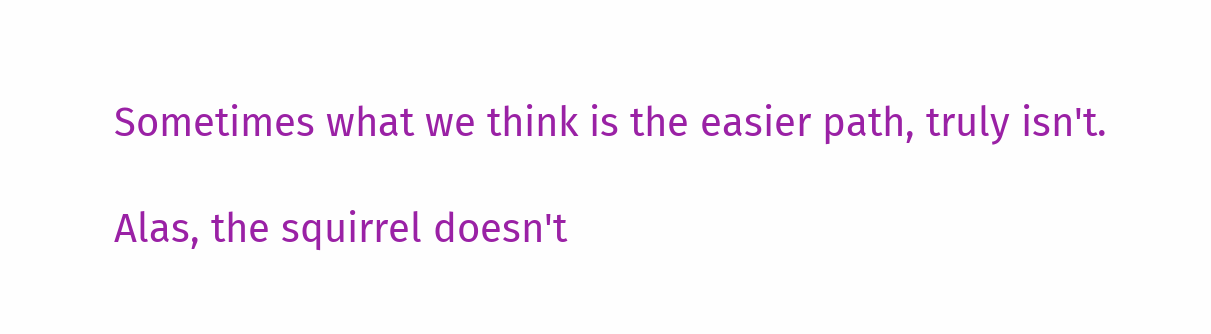Sometimes what we think is the easier path, truly isn't.

Alas, the squirrel doesn't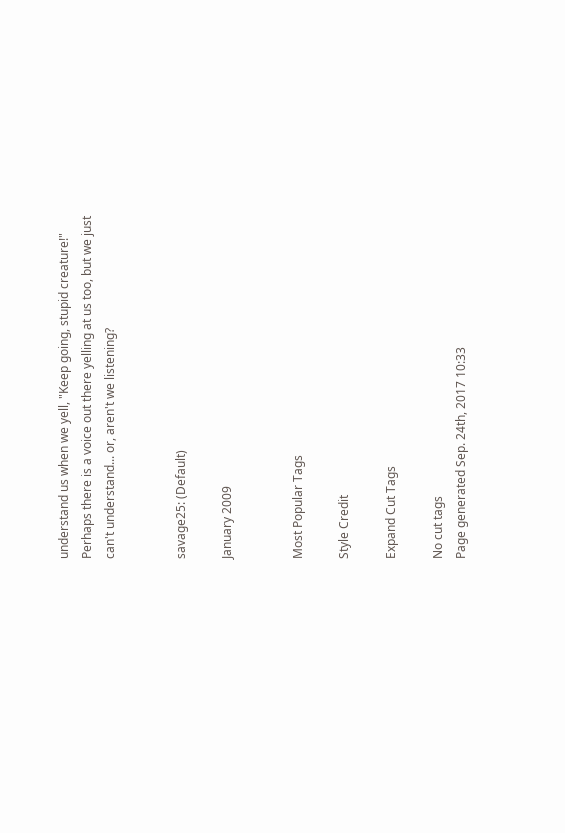understand us when we yell, "Keep going, stupid creature!"  Perhaps there is a voice out there yelling at us too, but we just can't understand... or, aren't we listening?


savage25: (Default)

January 2009


Most Popular Tags

Style Credit

Expand Cut Tags

No cut tags
Page generated Sep. 24th, 2017 10:33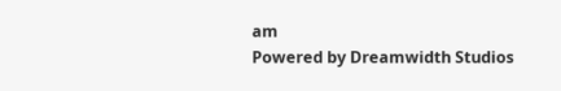am
Powered by Dreamwidth Studios